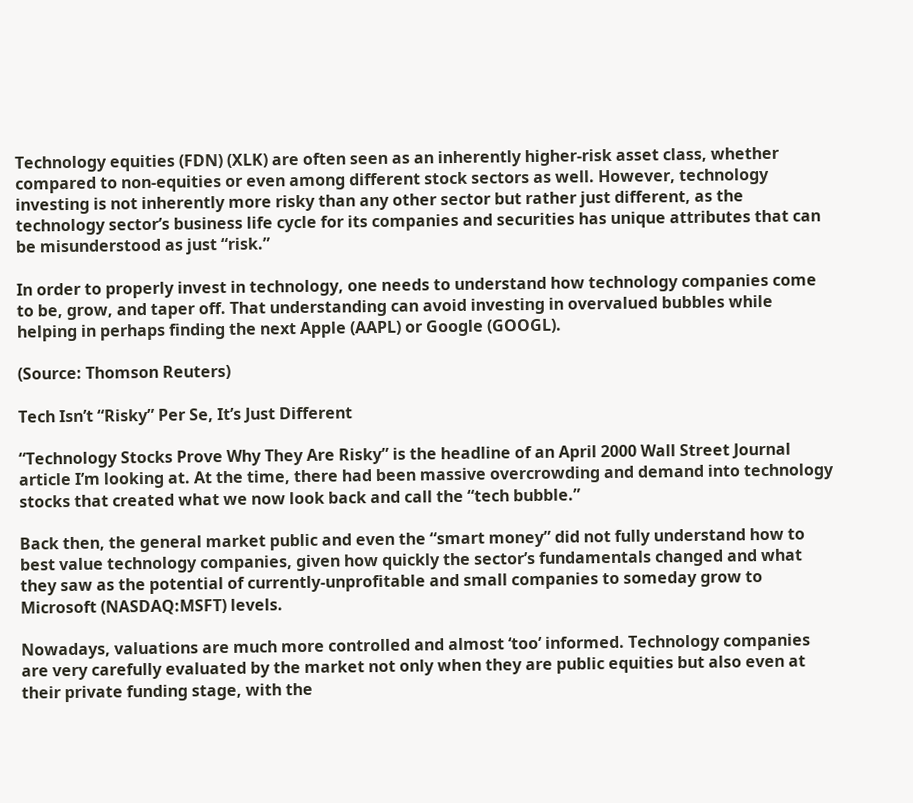Technology equities (FDN) (XLK) are often seen as an inherently higher-risk asset class, whether compared to non-equities or even among different stock sectors as well. However, technology investing is not inherently more risky than any other sector but rather just different, as the technology sector’s business life cycle for its companies and securities has unique attributes that can be misunderstood as just “risk.”

In order to properly invest in technology, one needs to understand how technology companies come to be, grow, and taper off. That understanding can avoid investing in overvalued bubbles while helping in perhaps finding the next Apple (AAPL) or Google (GOOGL).

(Source: Thomson Reuters)

Tech Isn’t “Risky” Per Se, It’s Just Different

“Technology Stocks Prove Why They Are Risky” is the headline of an April 2000 Wall Street Journal article I’m looking at. At the time, there had been massive overcrowding and demand into technology stocks that created what we now look back and call the “tech bubble.”

Back then, the general market public and even the “smart money” did not fully understand how to best value technology companies, given how quickly the sector’s fundamentals changed and what they saw as the potential of currently-unprofitable and small companies to someday grow to Microsoft (NASDAQ:MSFT) levels.

Nowadays, valuations are much more controlled and almost ‘too’ informed. Technology companies are very carefully evaluated by the market not only when they are public equities but also even at their private funding stage, with the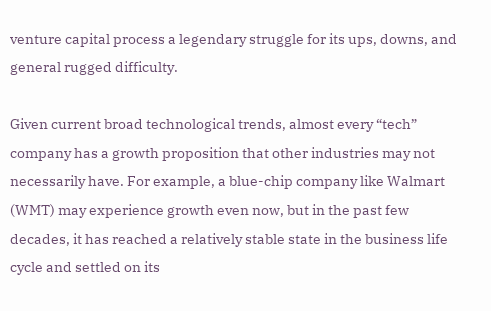venture capital process a legendary struggle for its ups, downs, and general rugged difficulty.

Given current broad technological trends, almost every “tech” company has a growth proposition that other industries may not necessarily have. For example, a blue-chip company like Walmart (WMT) may experience growth even now, but in the past few decades, it has reached a relatively stable state in the business life cycle and settled on its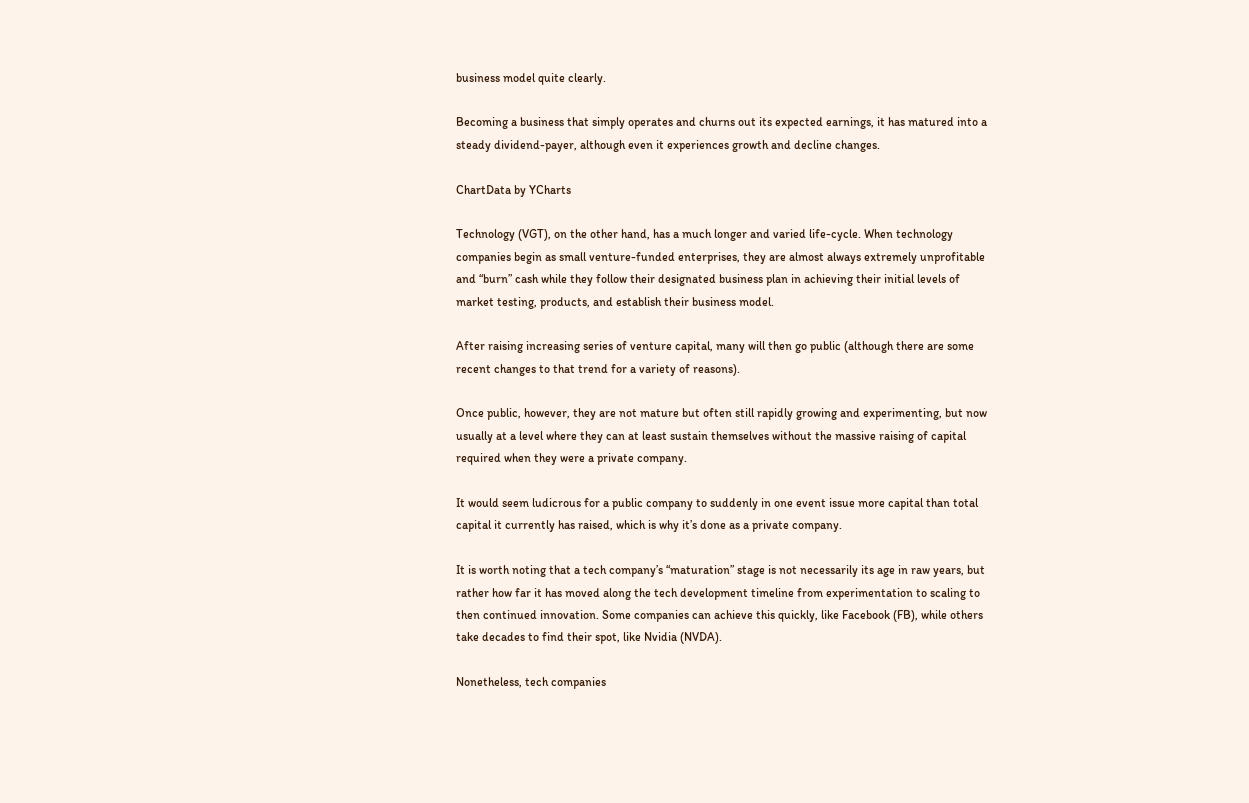business model quite clearly.

Becoming a business that simply operates and churns out its expected earnings, it has matured into a steady dividend-payer, although even it experiences growth and decline changes.

ChartData by YCharts

Technology (VGT), on the other hand, has a much longer and varied life-cycle. When technology companies begin as small venture-funded enterprises, they are almost always extremely unprofitable and “burn” cash while they follow their designated business plan in achieving their initial levels of market testing, products, and establish their business model.

After raising increasing series of venture capital, many will then go public (although there are some recent changes to that trend for a variety of reasons).

Once public, however, they are not mature but often still rapidly growing and experimenting, but now usually at a level where they can at least sustain themselves without the massive raising of capital required when they were a private company.

It would seem ludicrous for a public company to suddenly in one event issue more capital than total capital it currently has raised, which is why it’s done as a private company.

It is worth noting that a tech company’s “maturation” stage is not necessarily its age in raw years, but rather how far it has moved along the tech development timeline from experimentation to scaling to then continued innovation. Some companies can achieve this quickly, like Facebook (FB), while others take decades to find their spot, like Nvidia (NVDA).

Nonetheless, tech companies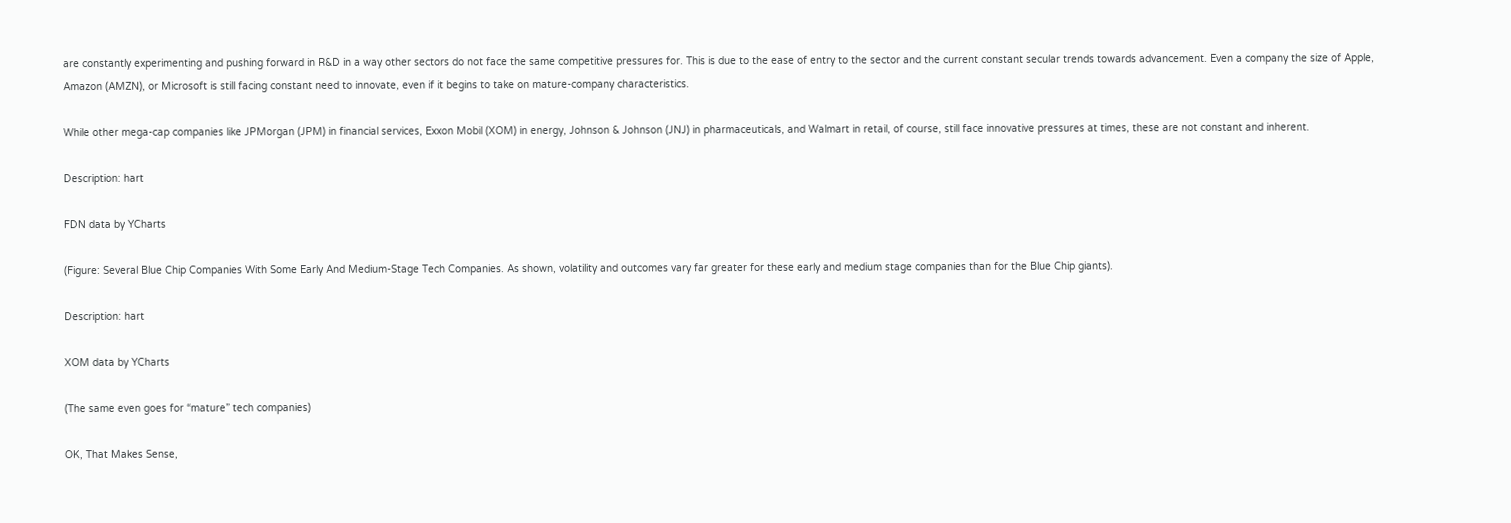are constantly experimenting and pushing forward in R&D in a way other sectors do not face the same competitive pressures for. This is due to the ease of entry to the sector and the current constant secular trends towards advancement. Even a company the size of Apple, Amazon (AMZN), or Microsoft is still facing constant need to innovate, even if it begins to take on mature-company characteristics.

While other mega-cap companies like JPMorgan (JPM) in financial services, Exxon Mobil (XOM) in energy, Johnson & Johnson (JNJ) in pharmaceuticals, and Walmart in retail, of course, still face innovative pressures at times, these are not constant and inherent.

Description: hart

FDN data by YCharts

(Figure: Several Blue Chip Companies With Some Early And Medium-Stage Tech Companies. As shown, volatility and outcomes vary far greater for these early and medium stage companies than for the Blue Chip giants).

Description: hart

XOM data by YCharts

(The same even goes for “mature” tech companies)

OK, That Makes Sense,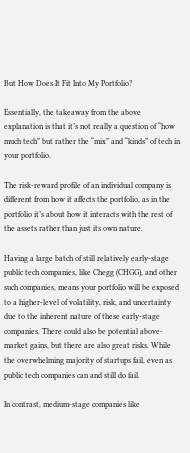But How Does It Fit Into My Portfolio?

Essentially, the takeaway from the above explanation is that it’s not really a question of “how much tech” but rather the “mix” and “kinds” of tech in your portfolio.

The risk-reward profile of an individual company is different from how it affects the portfolio, as in the portfolio it’s about how it interacts with the rest of the assets rather than just its own nature.

Having a large batch of still relatively early-stage public tech companies, like Chegg (CHGG), and other such companies, means your portfolio will be exposed to a higher-level of volatility, risk, and uncertainty due to the inherent nature of these early-stage companies. There could also be potential above-market gains, but there are also great risks. While the overwhelming majority of startups fail, even as public tech companies can and still do fail.

In contrast, medium-stage companies like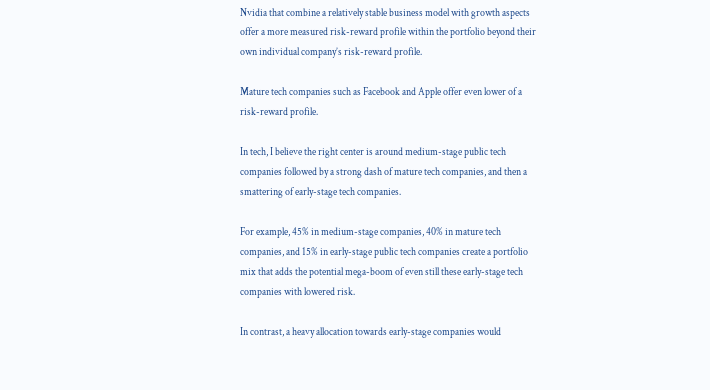Nvidia that combine a relatively stable business model with growth aspects offer a more measured risk-reward profile within the portfolio beyond their own individual company’s risk-reward profile.

Mature tech companies such as Facebook and Apple offer even lower of a risk-reward profile.

In tech, I believe the right center is around medium-stage public tech companies followed by a strong dash of mature tech companies, and then a smattering of early-stage tech companies.

For example, 45% in medium-stage companies, 40% in mature tech companies, and 15% in early-stage public tech companies create a portfolio mix that adds the potential mega-boom of even still these early-stage tech companies with lowered risk.

In contrast, a heavy allocation towards early-stage companies would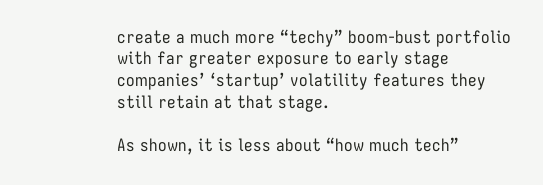create a much more “techy” boom-bust portfolio with far greater exposure to early stage companies’ ‘startup’ volatility features they still retain at that stage.

As shown, it is less about “how much tech”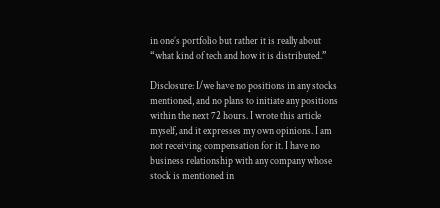in one’s portfolio but rather it is really about “what kind of tech and how it is distributed.”

Disclosure: I/we have no positions in any stocks mentioned, and no plans to initiate any positions within the next 72 hours. I wrote this article myself, and it expresses my own opinions. I am not receiving compensation for it. I have no business relationship with any company whose stock is mentioned in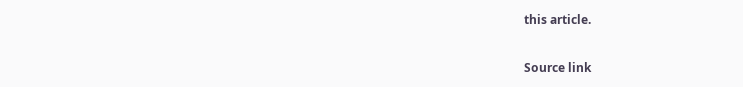this article.

Source link